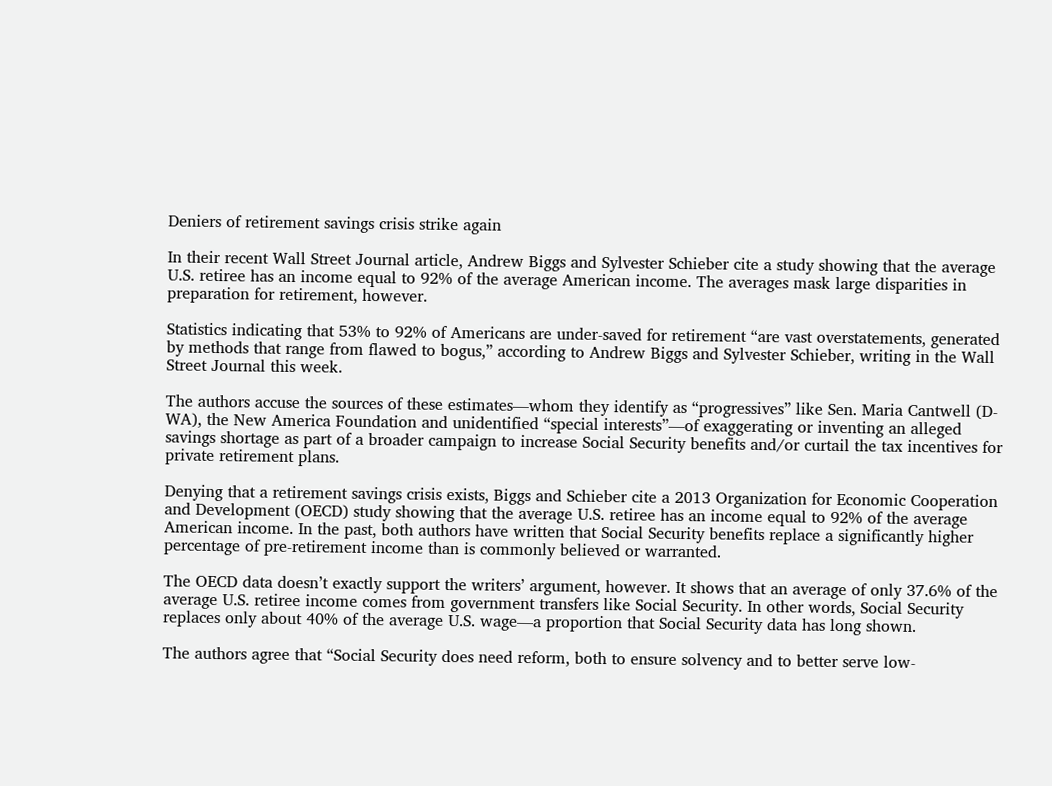Deniers of retirement savings crisis strike again

In their recent Wall Street Journal article, Andrew Biggs and Sylvester Schieber cite a study showing that the average U.S. retiree has an income equal to 92% of the average American income. The averages mask large disparities in preparation for retirement, however.

Statistics indicating that 53% to 92% of Americans are under-saved for retirement “are vast overstatements, generated by methods that range from flawed to bogus,” according to Andrew Biggs and Sylvester Schieber, writing in the Wall Street Journal this week.

The authors accuse the sources of these estimates—whom they identify as “progressives” like Sen. Maria Cantwell (D-WA), the New America Foundation and unidentified “special interests”—of exaggerating or inventing an alleged savings shortage as part of a broader campaign to increase Social Security benefits and/or curtail the tax incentives for private retirement plans.

Denying that a retirement savings crisis exists, Biggs and Schieber cite a 2013 Organization for Economic Cooperation and Development (OECD) study showing that the average U.S. retiree has an income equal to 92% of the average American income. In the past, both authors have written that Social Security benefits replace a significantly higher percentage of pre-retirement income than is commonly believed or warranted.

The OECD data doesn’t exactly support the writers’ argument, however. It shows that an average of only 37.6% of the average U.S. retiree income comes from government transfers like Social Security. In other words, Social Security replaces only about 40% of the average U.S. wage—a proportion that Social Security data has long shown.

The authors agree that “Social Security does need reform, both to ensure solvency and to better serve low-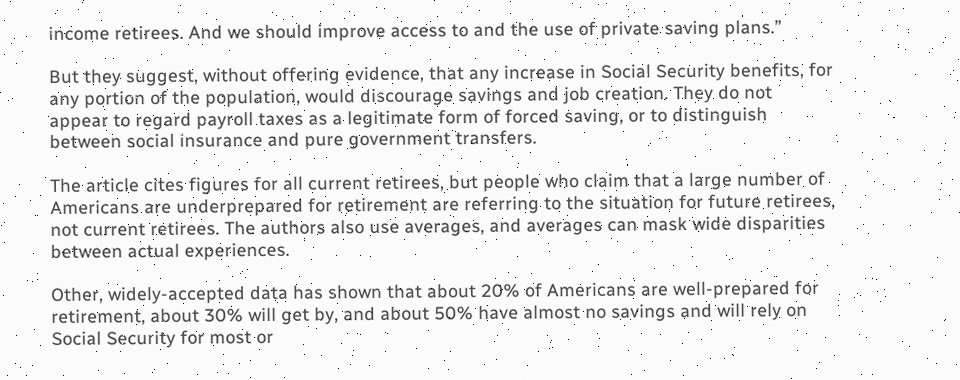income retirees. And we should improve access to and the use of private saving plans.”

But they suggest, without offering evidence, that any increase in Social Security benefits, for any portion of the population, would discourage savings and job creation. They do not appear to regard payroll taxes as a legitimate form of forced saving, or to distinguish between social insurance and pure government transfers.

The article cites figures for all current retirees, but people who claim that a large number of Americans are underprepared for retirement are referring to the situation for future retirees, not current retirees. The authors also use averages, and averages can mask wide disparities between actual experiences.

Other, widely-accepted data has shown that about 20% of Americans are well-prepared for retirement, about 30% will get by, and about 50% have almost no savings and will rely on Social Security for most or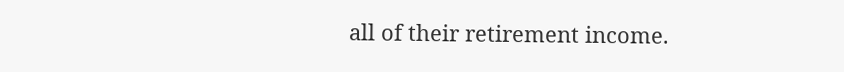all of their retirement income.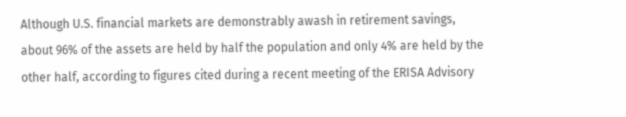Although U.S. financial markets are demonstrably awash in retirement savings, about 96% of the assets are held by half the population and only 4% are held by the other half, according to figures cited during a recent meeting of the ERISA Advisory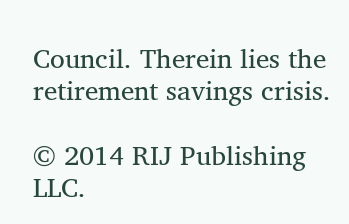Council. Therein lies the retirement savings crisis.

© 2014 RIJ Publishing LLC.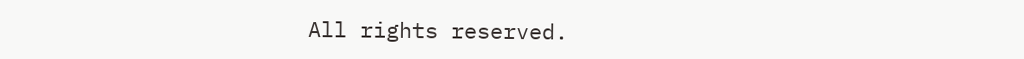All rights reserved.